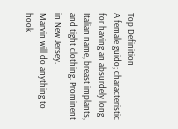Top Definition
A female guido; characteristic for having an absurdely long Italian name, breast implants, and tight clothing. Prominent in New Jersey.
Marvin will do anything to hook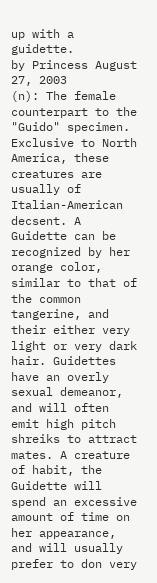up with a guidette.
by Princess August 27, 2003
(n): The female counterpart to the "Guido" specimen. Exclusive to North America, these creatures are usually of Italian-American decsent. A Guidette can be recognized by her orange color, similar to that of the common tangerine, and their either very light or very dark hair. Guidettes have an overly sexual demeanor, and will often emit high pitch shreiks to attract mates. A creature of habit, the Guidette will spend an excessive amount of time on her appearance, and will usually prefer to don very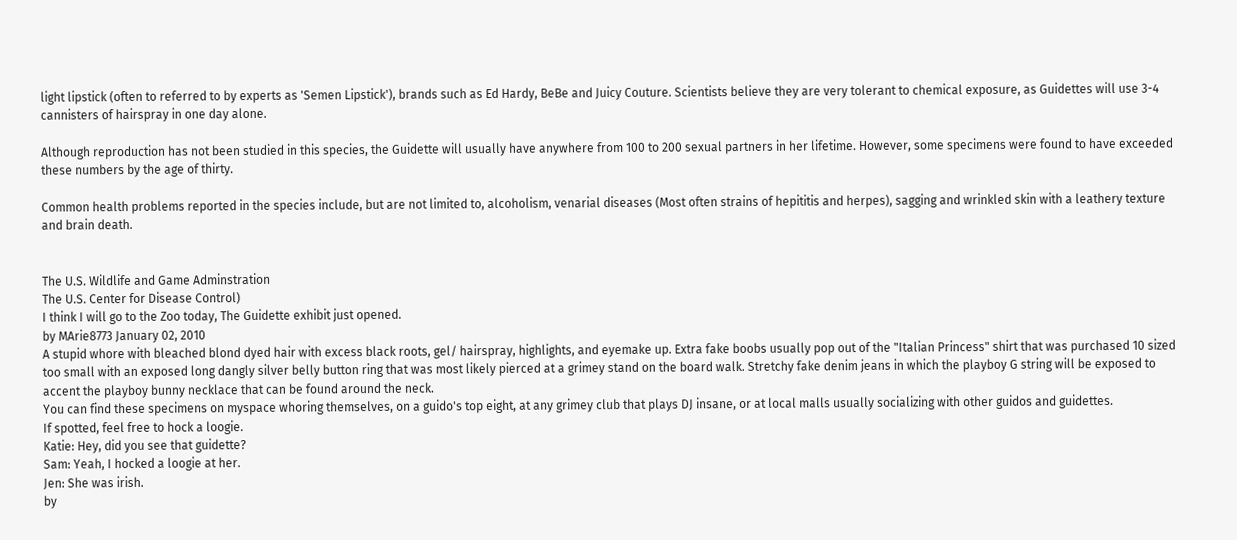light lipstick (often to referred to by experts as 'Semen Lipstick'), brands such as Ed Hardy, BeBe and Juicy Couture. Scientists believe they are very tolerant to chemical exposure, as Guidettes will use 3-4 cannisters of hairspray in one day alone.

Although reproduction has not been studied in this species, the Guidette will usually have anywhere from 100 to 200 sexual partners in her lifetime. However, some specimens were found to have exceeded these numbers by the age of thirty.

Common health problems reported in the species include, but are not limited to, alcoholism, venarial diseases (Most often strains of hepititis and herpes), sagging and wrinkled skin with a leathery texture and brain death.


The U.S. Wildlife and Game Adminstration
The U.S. Center for Disease Control)
I think I will go to the Zoo today, The Guidette exhibit just opened.
by MArie8773 January 02, 2010
A stupid whore with bleached blond dyed hair with excess black roots, gel/ hairspray, highlights, and eyemake up. Extra fake boobs usually pop out of the "Italian Princess" shirt that was purchased 10 sized too small with an exposed long dangly silver belly button ring that was most likely pierced at a grimey stand on the board walk. Stretchy fake denim jeans in which the playboy G string will be exposed to accent the playboy bunny necklace that can be found around the neck.
You can find these specimens on myspace whoring themselves, on a guido's top eight, at any grimey club that plays DJ insane, or at local malls usually socializing with other guidos and guidettes.
If spotted, feel free to hock a loogie.
Katie: Hey, did you see that guidette?
Sam: Yeah, I hocked a loogie at her.
Jen: She was irish.
by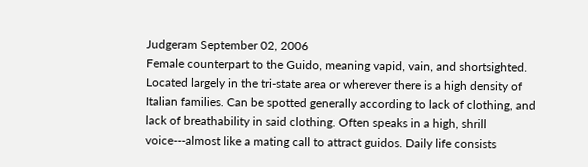Judgeram September 02, 2006
Female counterpart to the Guido, meaning vapid, vain, and shortsighted. Located largely in the tri-state area or wherever there is a high density of Italian families. Can be spotted generally according to lack of clothing, and lack of breathability in said clothing. Often speaks in a high, shrill voice---almost like a mating call to attract guidos. Daily life consists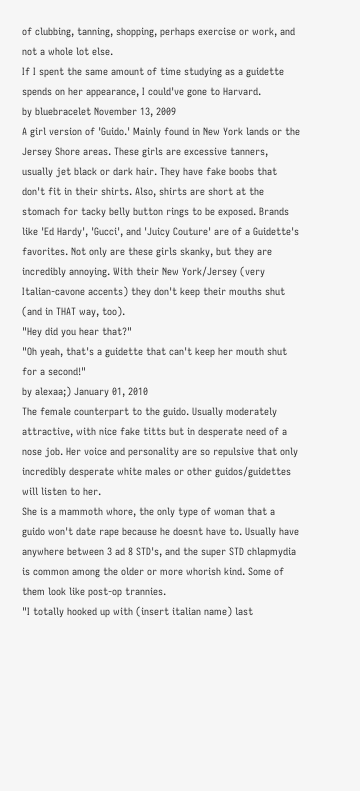of clubbing, tanning, shopping, perhaps exercise or work, and not a whole lot else.
If I spent the same amount of time studying as a guidette spends on her appearance, I could've gone to Harvard.
by bluebracelet November 13, 2009
A girl version of 'Guido.' Mainly found in New York lands or the Jersey Shore areas. These girls are excessive tanners, usually jet black or dark hair. They have fake boobs that don't fit in their shirts. Also, shirts are short at the stomach for tacky belly button rings to be exposed. Brands like 'Ed Hardy', 'Gucci', and 'Juicy Couture' are of a Guidette's favorites. Not only are these girls skanky, but they are incredibly annoying. With their New York/Jersey (very Italian-cavone accents) they don't keep their mouths shut (and in THAT way, too).
"Hey did you hear that?"
"Oh yeah, that's a guidette that can't keep her mouth shut for a second!"
by alexaa;) January 01, 2010
The female counterpart to the guido. Usually moderately attractive, with nice fake titts but in desperate need of a nose job. Her voice and personality are so repulsive that only incredibly desperate white males or other guidos/guidettes will listen to her.
She is a mammoth whore, the only type of woman that a guido won't date rape because he doesnt have to. Usually have anywhere between 3 ad 8 STD's, and the super STD chlapmydia is common among the older or more whorish kind. Some of them look like post-op trannies.
"I totally hooked up with (insert italian name) last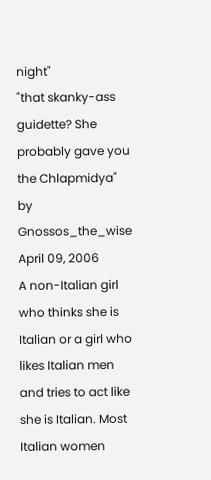night"
"that skanky-ass guidette? She probably gave you the Chlapmidya"
by Gnossos_the_wise April 09, 2006
A non-Italian girl who thinks she is Italian or a girl who likes Italian men and tries to act like she is Italian. Most Italian women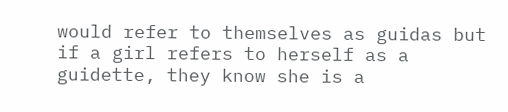would refer to themselves as guidas but if a girl refers to herself as a guidette, they know she is a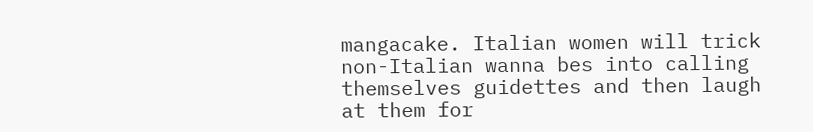mangacake. Italian women will trick non-Italian wanna bes into calling themselves guidettes and then laugh at them for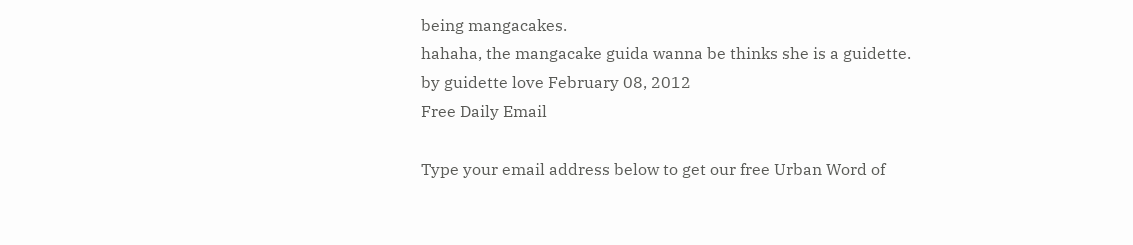being mangacakes.
hahaha, the mangacake guida wanna be thinks she is a guidette.
by guidette love February 08, 2012
Free Daily Email

Type your email address below to get our free Urban Word of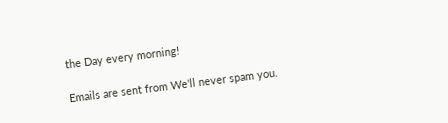the Day every morning!

Emails are sent from We'll never spam you.